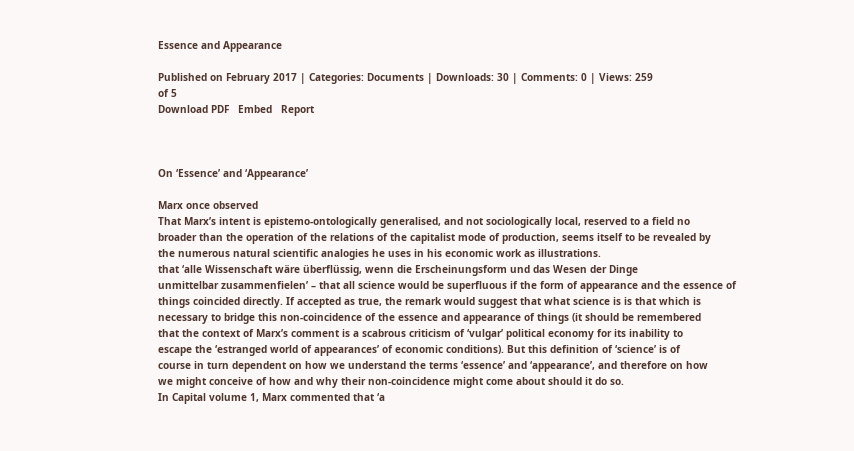Essence and Appearance

Published on February 2017 | Categories: Documents | Downloads: 30 | Comments: 0 | Views: 259
of 5
Download PDF   Embed   Report



On ‘Essence’ and ‘Appearance’

Marx once observed
That Marx’s intent is epistemo-ontologically generalised, and not sociologically local, reserved to a field no
broader than the operation of the relations of the capitalist mode of production, seems itself to be revealed by
the numerous natural scientific analogies he uses in his economic work as illustrations.
that ‘alle Wissenschaft wäre überflüssig, wenn die Erscheinungsform und das Wesen der Dinge
unmittelbar zusammenfielen’ – that all science would be superfluous if the form of appearance and the essence of
things coincided directly. If accepted as true, the remark would suggest that what science is is that which is
necessary to bridge this non-coincidence of the essence and appearance of things (it should be remembered
that the context of Marx’s comment is a scabrous criticism of ‘vulgar’ political economy for its inability to
escape the ‘estranged world of appearances’ of economic conditions). But this definition of ‘science’ is of
course in turn dependent on how we understand the terms ‘essence’ and ‘appearance’, and therefore on how
we might conceive of how and why their non-coincidence might come about should it do so.
In Capital volume 1, Marx commented that ‘a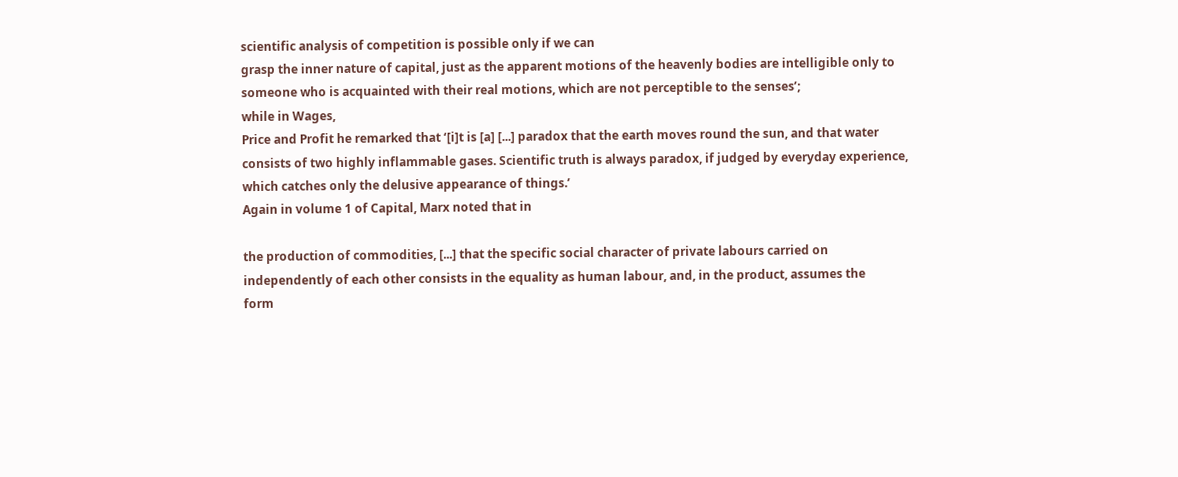scientific analysis of competition is possible only if we can
grasp the inner nature of capital, just as the apparent motions of the heavenly bodies are intelligible only to
someone who is acquainted with their real motions, which are not perceptible to the senses’;
while in Wages,
Price and Profit he remarked that ‘[i]t is [a] [...] paradox that the earth moves round the sun, and that water
consists of two highly inflammable gases. Scientific truth is always paradox, if judged by everyday experience,
which catches only the delusive appearance of things.’
Again in volume 1 of Capital, Marx noted that in

the production of commodities, [...] that the specific social character of private labours carried on
independently of each other consists in the equality as human labour, and, in the product, assumes the
form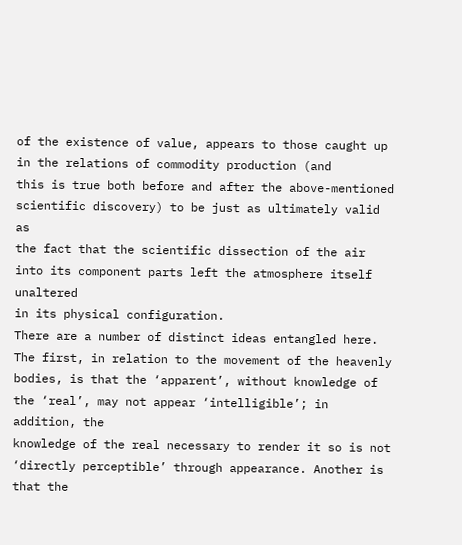of the existence of value, appears to those caught up in the relations of commodity production (and
this is true both before and after the above-mentioned scientific discovery) to be just as ultimately valid as
the fact that the scientific dissection of the air into its component parts left the atmosphere itself unaltered
in its physical configuration.
There are a number of distinct ideas entangled here. The first, in relation to the movement of the heavenly
bodies, is that the ‘apparent’, without knowledge of the ‘real’, may not appear ‘intelligible’; in addition, the
knowledge of the real necessary to render it so is not ‘directly perceptible’ through appearance. Another is
that the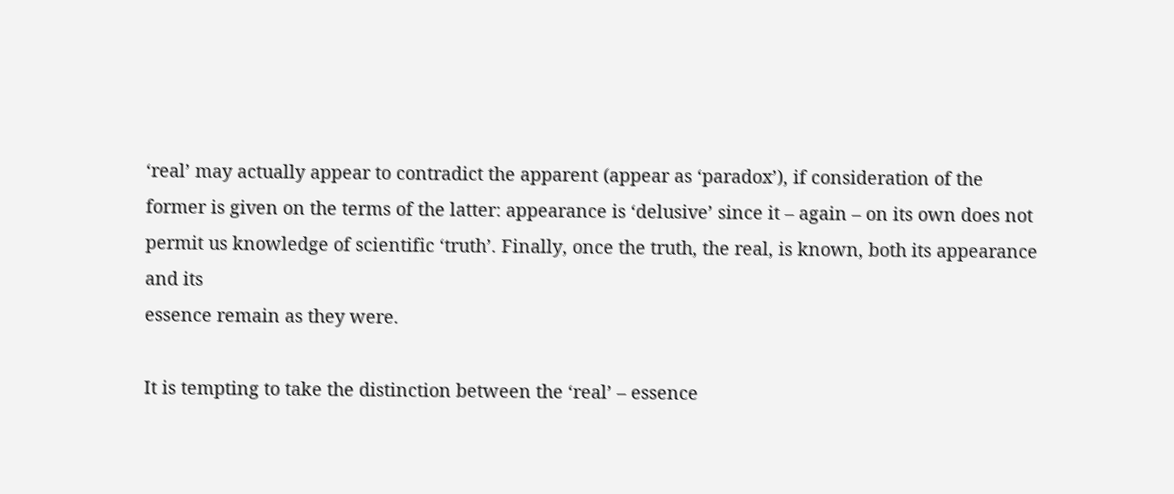‘real’ may actually appear to contradict the apparent (appear as ‘paradox’), if consideration of the
former is given on the terms of the latter: appearance is ‘delusive’ since it – again – on its own does not
permit us knowledge of scientific ‘truth’. Finally, once the truth, the real, is known, both its appearance and its
essence remain as they were.

It is tempting to take the distinction between the ‘real’ – essence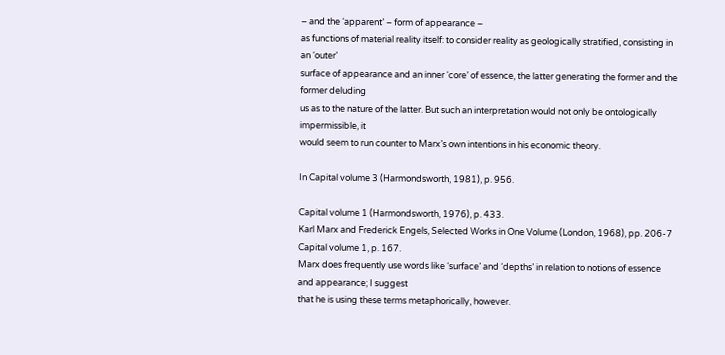– and the ‘apparent’ – form of appearance –
as functions of material reality itself: to consider reality as geologically stratified, consisting in an ‘outer’
surface of appearance and an inner ‘core’ of essence, the latter generating the former and the former deluding
us as to the nature of the latter. But such an interpretation would not only be ontologically impermissible, it
would seem to run counter to Marx’s own intentions in his economic theory.

In Capital volume 3 (Harmondsworth, 1981), p. 956.

Capital volume 1 (Harmondsworth, 1976), p. 433.
Karl Marx and Frederick Engels, Selected Works in One Volume (London, 1968), pp. 206-7
Capital volume 1, p. 167.
Marx does frequently use words like ‘surface’ and ‘depths’ in relation to notions of essence and appearance; I suggest
that he is using these terms metaphorically, however.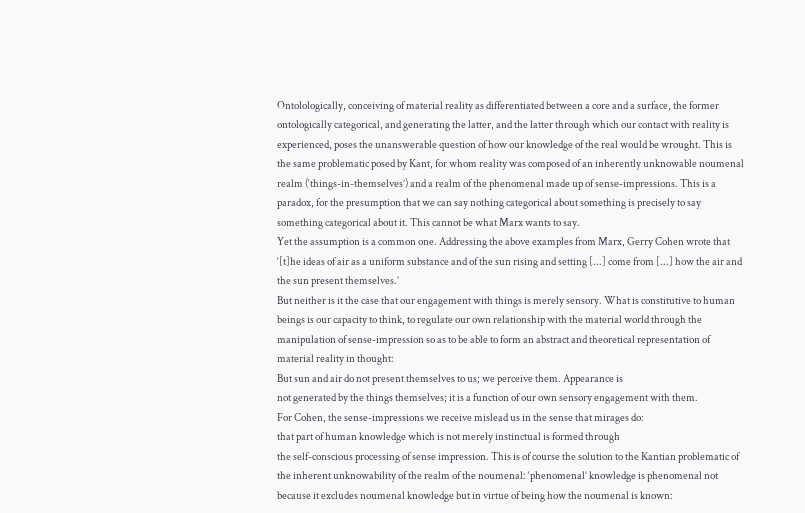Ontolologically, conceiving of material reality as differentiated between a core and a surface, the former
ontologically categorical, and generating the latter, and the latter through which our contact with reality is
experienced, poses the unanswerable question of how our knowledge of the real would be wrought. This is
the same problematic posed by Kant, for whom reality was composed of an inherently unknowable noumenal
realm (‘things-in-themselves’) and a realm of the phenomenal made up of sense-impressions. This is a
paradox, for the presumption that we can say nothing categorical about something is precisely to say
something categorical about it. This cannot be what Marx wants to say.
Yet the assumption is a common one. Addressing the above examples from Marx, Gerry Cohen wrote that
‘[t]he ideas of air as a uniform substance and of the sun rising and setting [...] come from [...] how the air and
the sun present themselves.’
But neither is it the case that our engagement with things is merely sensory. What is constitutive to human
beings is our capacity to think, to regulate our own relationship with the material world through the
manipulation of sense-impression so as to be able to form an abstract and theoretical representation of
material reality in thought:
But sun and air do not present themselves to us; we perceive them. Appearance is
not generated by the things themselves; it is a function of our own sensory engagement with them.
For Cohen, the sense-impressions we receive mislead us in the sense that mirages do:
that part of human knowledge which is not merely instinctual is formed through
the self-conscious processing of sense impression. This is of course the solution to the Kantian problematic of
the inherent unknowability of the realm of the noumenal: ‘phenomenal’ knowledge is phenomenal not
because it excludes noumenal knowledge but in virtue of being how the noumenal is known: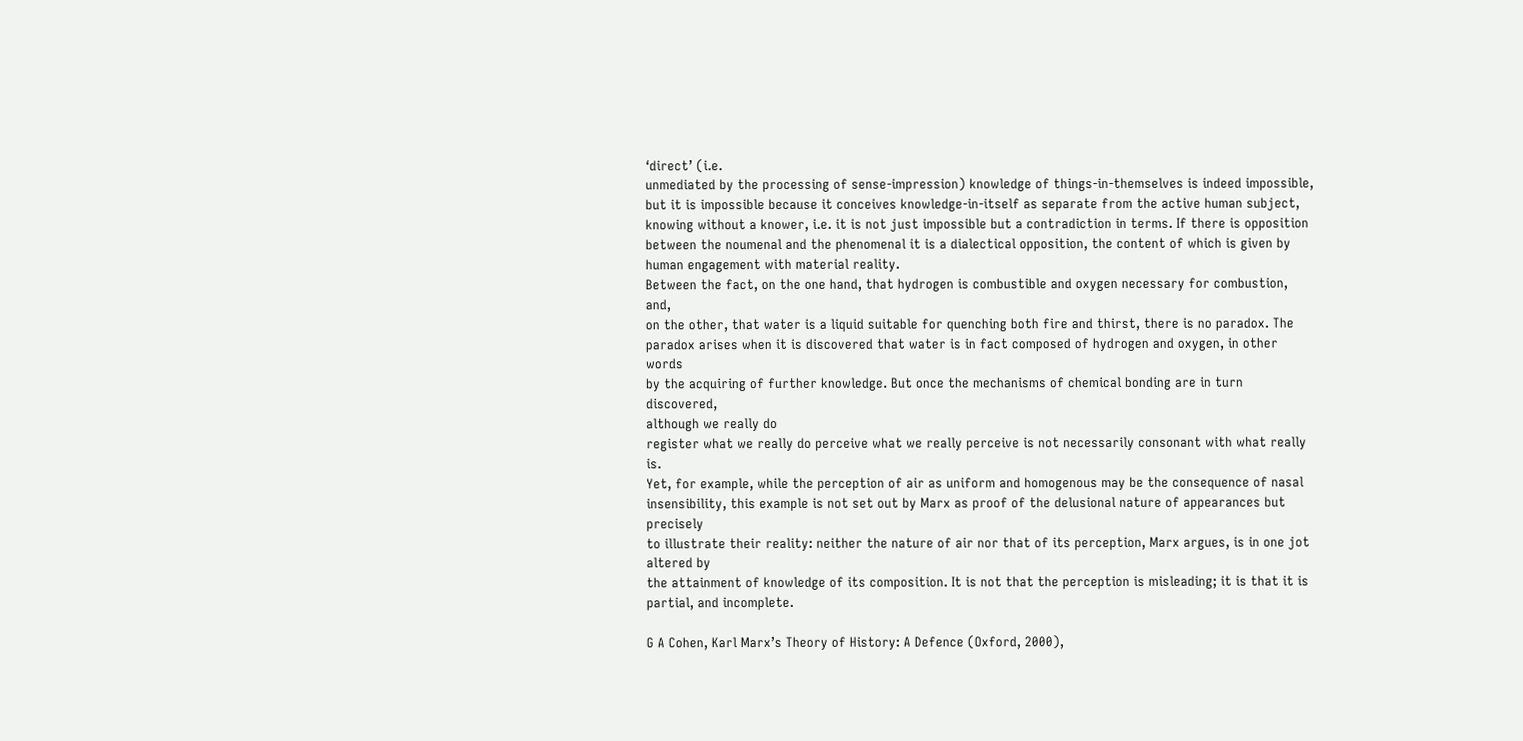‘direct’ (i.e.
unmediated by the processing of sense-impression) knowledge of things-in-themselves is indeed impossible,
but it is impossible because it conceives knowledge-in-itself as separate from the active human subject,
knowing without a knower, i.e. it is not just impossible but a contradiction in terms. If there is opposition
between the noumenal and the phenomenal it is a dialectical opposition, the content of which is given by
human engagement with material reality.
Between the fact, on the one hand, that hydrogen is combustible and oxygen necessary for combustion, and,
on the other, that water is a liquid suitable for quenching both fire and thirst, there is no paradox. The
paradox arises when it is discovered that water is in fact composed of hydrogen and oxygen, in other words
by the acquiring of further knowledge. But once the mechanisms of chemical bonding are in turn discovered,
although we really do
register what we really do perceive what we really perceive is not necessarily consonant with what really is.
Yet, for example, while the perception of air as uniform and homogenous may be the consequence of nasal
insensibility, this example is not set out by Marx as proof of the delusional nature of appearances but precisely
to illustrate their reality: neither the nature of air nor that of its perception, Marx argues, is in one jot altered by
the attainment of knowledge of its composition. It is not that the perception is misleading; it is that it is
partial, and incomplete.

G A Cohen, Karl Marx’s Theory of History: A Defence (Oxford, 2000),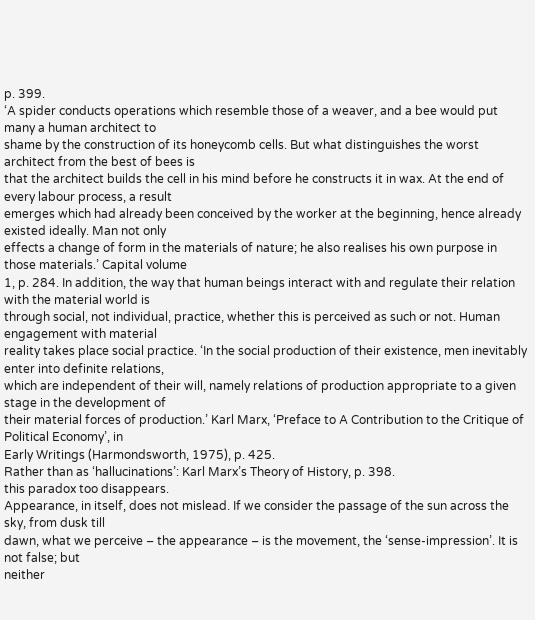p. 399.
‘A spider conducts operations which resemble those of a weaver, and a bee would put many a human architect to
shame by the construction of its honeycomb cells. But what distinguishes the worst architect from the best of bees is
that the architect builds the cell in his mind before he constructs it in wax. At the end of every labour process, a result
emerges which had already been conceived by the worker at the beginning, hence already existed ideally. Man not only
effects a change of form in the materials of nature; he also realises his own purpose in those materials.’ Capital volume
1, p. 284. In addition, the way that human beings interact with and regulate their relation with the material world is
through social, not individual, practice, whether this is perceived as such or not. Human engagement with material
reality takes place social practice. ‘In the social production of their existence, men inevitably enter into definite relations,
which are independent of their will, namely relations of production appropriate to a given stage in the development of
their material forces of production.’ Karl Marx, ‘Preface to A Contribution to the Critique of Political Economy’, in
Early Writings (Harmondsworth, 1975), p. 425.
Rather than as ‘hallucinations’: Karl Marx’s Theory of History, p. 398.
this paradox too disappears.
Appearance, in itself, does not mislead. If we consider the passage of the sun across the sky, from dusk till
dawn, what we perceive – the appearance – is the movement, the ‘sense-impression’. It is not false; but
neither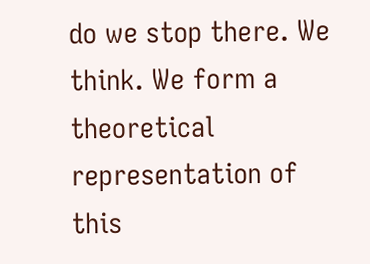do we stop there. We think. We form a theoretical representation of this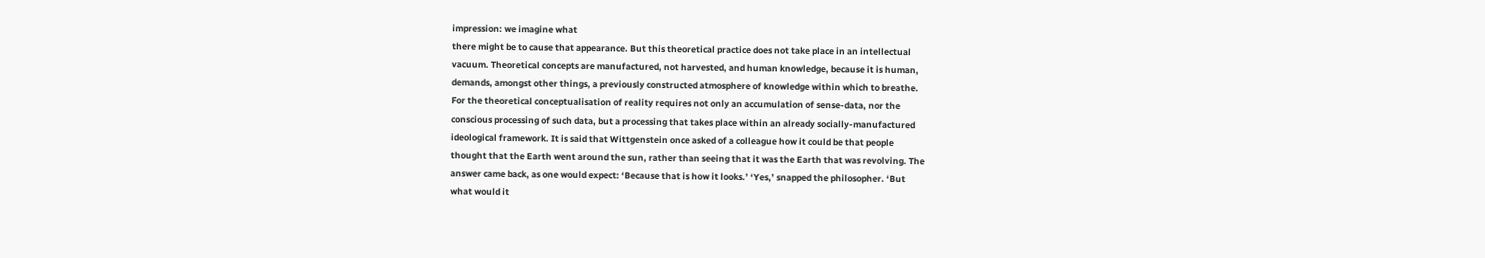impression: we imagine what
there might be to cause that appearance. But this theoretical practice does not take place in an intellectual
vacuum. Theoretical concepts are manufactured, not harvested, and human knowledge, because it is human,
demands, amongst other things, a previously constructed atmosphere of knowledge within which to breathe.
For the theoretical conceptualisation of reality requires not only an accumulation of sense-data, nor the
conscious processing of such data, but a processing that takes place within an already socially-manufactured
ideological framework. It is said that Wittgenstein once asked of a colleague how it could be that people
thought that the Earth went around the sun, rather than seeing that it was the Earth that was revolving. The
answer came back, as one would expect: ‘Because that is how it looks.’ ‘Yes,’ snapped the philosopher. ‘But
what would it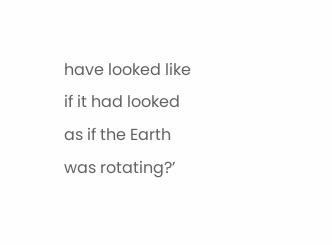have looked like if it had looked as if the Earth was rotating?’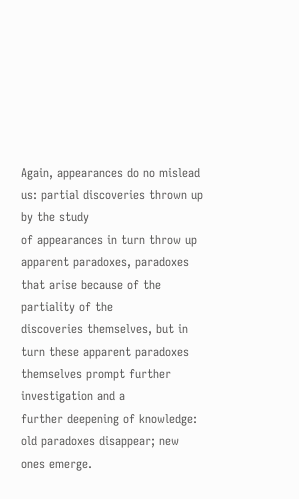Again, appearances do no mislead us: partial discoveries thrown up by the study
of appearances in turn throw up apparent paradoxes, paradoxes that arise because of the partiality of the
discoveries themselves, but in turn these apparent paradoxes themselves prompt further investigation and a
further deepening of knowledge: old paradoxes disappear; new ones emerge.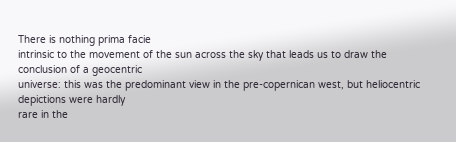There is nothing prima facie
intrinsic to the movement of the sun across the sky that leads us to draw the conclusion of a geocentric
universe: this was the predominant view in the pre-copernican west, but heliocentric depictions were hardly
rare in the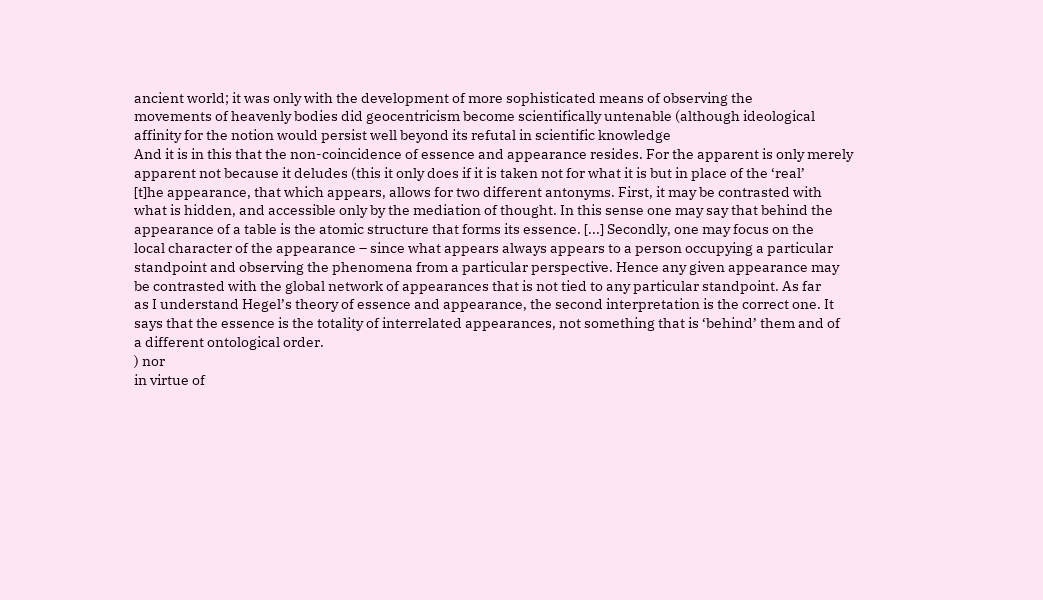ancient world; it was only with the development of more sophisticated means of observing the
movements of heavenly bodies did geocentricism become scientifically untenable (although ideological
affinity for the notion would persist well beyond its refutal in scientific knowledge
And it is in this that the non-coincidence of essence and appearance resides. For the apparent is only merely
apparent not because it deludes (this it only does if it is taken not for what it is but in place of the ‘real’
[t]he appearance, that which appears, allows for two different antonyms. First, it may be contrasted with
what is hidden, and accessible only by the mediation of thought. In this sense one may say that behind the
appearance of a table is the atomic structure that forms its essence. [...] Secondly, one may focus on the
local character of the appearance – since what appears always appears to a person occupying a particular
standpoint and observing the phenomena from a particular perspective. Hence any given appearance may
be contrasted with the global network of appearances that is not tied to any particular standpoint. As far
as I understand Hegel’s theory of essence and appearance, the second interpretation is the correct one. It
says that the essence is the totality of interrelated appearances, not something that is ‘behind’ them and of
a different ontological order.
) nor
in virtue of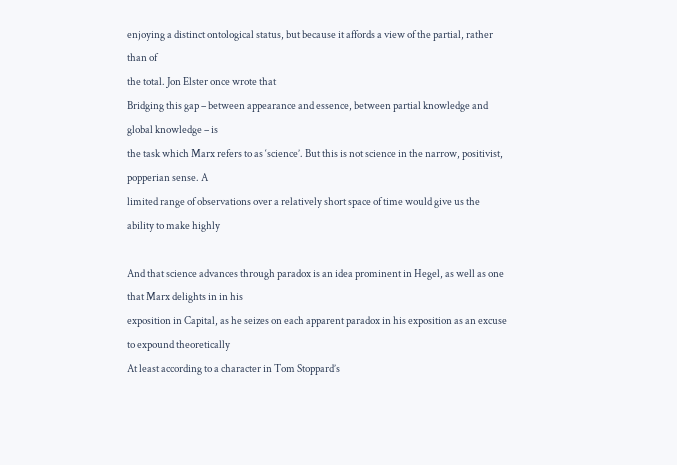enjoying a distinct ontological status, but because it affords a view of the partial, rather than of
the total. Jon Elster once wrote that
Bridging this gap – between appearance and essence, between partial knowledge and global knowledge – is
the task which Marx refers to as ‘science’. But this is not science in the narrow, positivist, popperian sense. A
limited range of observations over a relatively short space of time would give us the ability to make highly

And that science advances through paradox is an idea prominent in Hegel, as well as one that Marx delights in in his
exposition in Capital, as he seizes on each apparent paradox in his exposition as an excuse to expound theoretically
At least according to a character in Tom Stoppard’s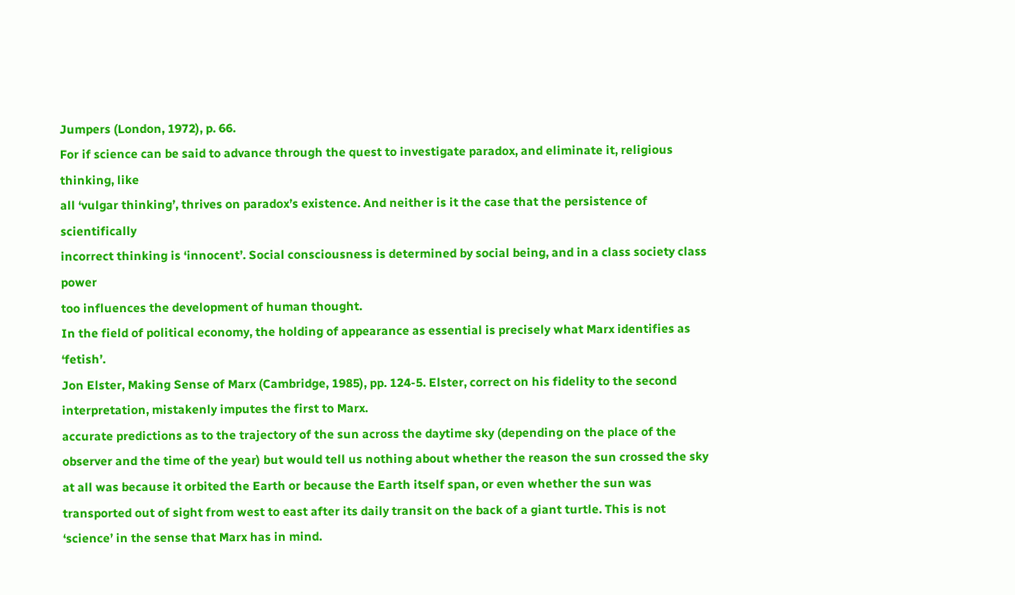Jumpers (London, 1972), p. 66.
For if science can be said to advance through the quest to investigate paradox, and eliminate it, religious thinking, like
all ‘vulgar thinking’, thrives on paradox’s existence. And neither is it the case that the persistence of scientifically
incorrect thinking is ‘innocent’. Social consciousness is determined by social being, and in a class society class power
too influences the development of human thought.
In the field of political economy, the holding of appearance as essential is precisely what Marx identifies as ‘fetish’.
Jon Elster, Making Sense of Marx (Cambridge, 1985), pp. 124-5. Elster, correct on his fidelity to the second
interpretation, mistakenly imputes the first to Marx.
accurate predictions as to the trajectory of the sun across the daytime sky (depending on the place of the
observer and the time of the year) but would tell us nothing about whether the reason the sun crossed the sky
at all was because it orbited the Earth or because the Earth itself span, or even whether the sun was
transported out of sight from west to east after its daily transit on the back of a giant turtle. This is not
‘science’ in the sense that Marx has in mind.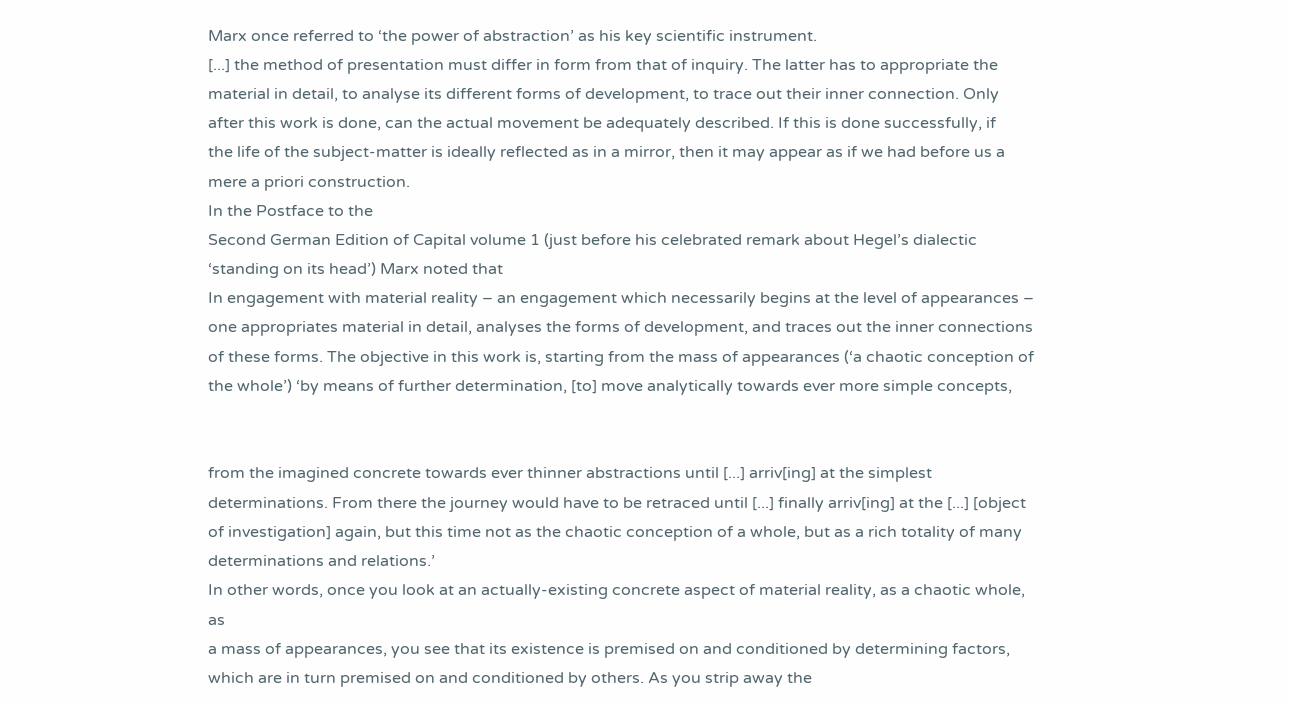Marx once referred to ‘the power of abstraction’ as his key scientific instrument.
[...] the method of presentation must differ in form from that of inquiry. The latter has to appropriate the
material in detail, to analyse its different forms of development, to trace out their inner connection. Only
after this work is done, can the actual movement be adequately described. If this is done successfully, if
the life of the subject-matter is ideally reflected as in a mirror, then it may appear as if we had before us a
mere a priori construction.
In the Postface to the
Second German Edition of Capital volume 1 (just before his celebrated remark about Hegel’s dialectic
‘standing on its head’) Marx noted that
In engagement with material reality – an engagement which necessarily begins at the level of appearances –
one appropriates material in detail, analyses the forms of development, and traces out the inner connections
of these forms. The objective in this work is, starting from the mass of appearances (‘a chaotic conception of
the whole’) ‘by means of further determination, [to] move analytically towards ever more simple concepts,


from the imagined concrete towards ever thinner abstractions until [...] arriv[ing] at the simplest
determinations. From there the journey would have to be retraced until [...] finally arriv[ing] at the [...] [object
of investigation] again, but this time not as the chaotic conception of a whole, but as a rich totality of many
determinations and relations.’
In other words, once you look at an actually-existing concrete aspect of material reality, as a chaotic whole, as
a mass of appearances, you see that its existence is premised on and conditioned by determining factors,
which are in turn premised on and conditioned by others. As you strip away the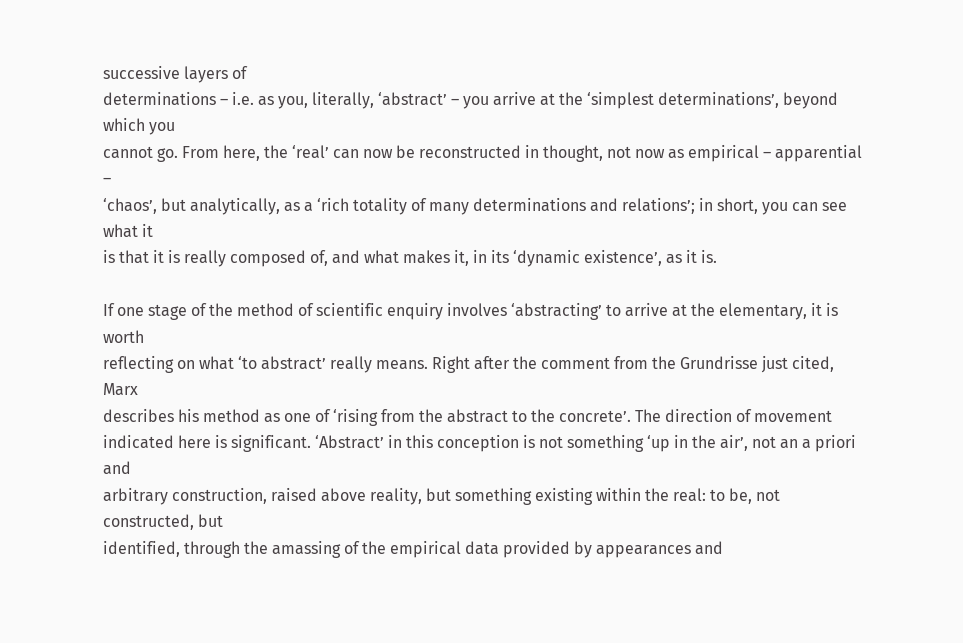successive layers of
determinations – i.e. as you, literally, ‘abstract’ – you arrive at the ‘simplest determinations’, beyond which you
cannot go. From here, the ‘real’ can now be reconstructed in thought, not now as empirical – apparential –
‘chaos’, but analytically, as a ‘rich totality of many determinations and relations’; in short, you can see what it
is that it is really composed of, and what makes it, in its ‘dynamic existence’, as it is.

If one stage of the method of scientific enquiry involves ‘abstracting’ to arrive at the elementary, it is worth
reflecting on what ‘to abstract’ really means. Right after the comment from the Grundrisse just cited, Marx
describes his method as one of ‘rising from the abstract to the concrete’. The direction of movement
indicated here is significant. ‘Abstract’ in this conception is not something ‘up in the air’, not an a priori and
arbitrary construction, raised above reality, but something existing within the real: to be, not constructed, but
identified, through the amassing of the empirical data provided by appearances and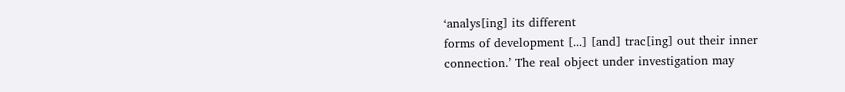‘analys[ing] its different
forms of development [...] [and] trac[ing] out their inner connection.’ The real object under investigation may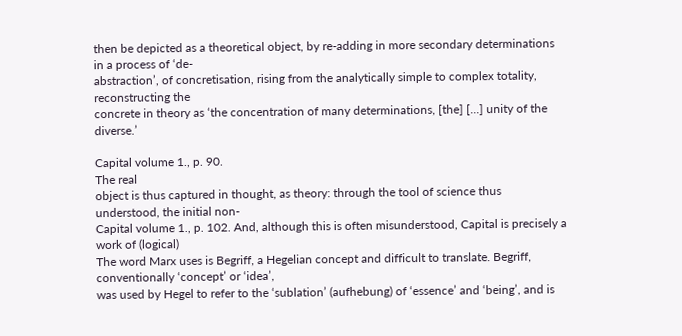then be depicted as a theoretical object, by re-adding in more secondary determinations in a process of ‘de-
abstraction’, of concretisation, rising from the analytically simple to complex totality, reconstructing the
concrete in theory as ‘the concentration of many determinations, [the] [...] unity of the diverse.’

Capital volume 1., p. 90.
The real
object is thus captured in thought, as theory: through the tool of science thus understood, the initial non-
Capital volume 1., p. 102. And, although this is often misunderstood, Capital is precisely a work of (logical)
The word Marx uses is Begriff, a Hegelian concept and difficult to translate. Begriff, conventionally ‘concept’ or ‘idea’,
was used by Hegel to refer to the ‘sublation’ (aufhebung) of ‘essence’ and ‘being’, and is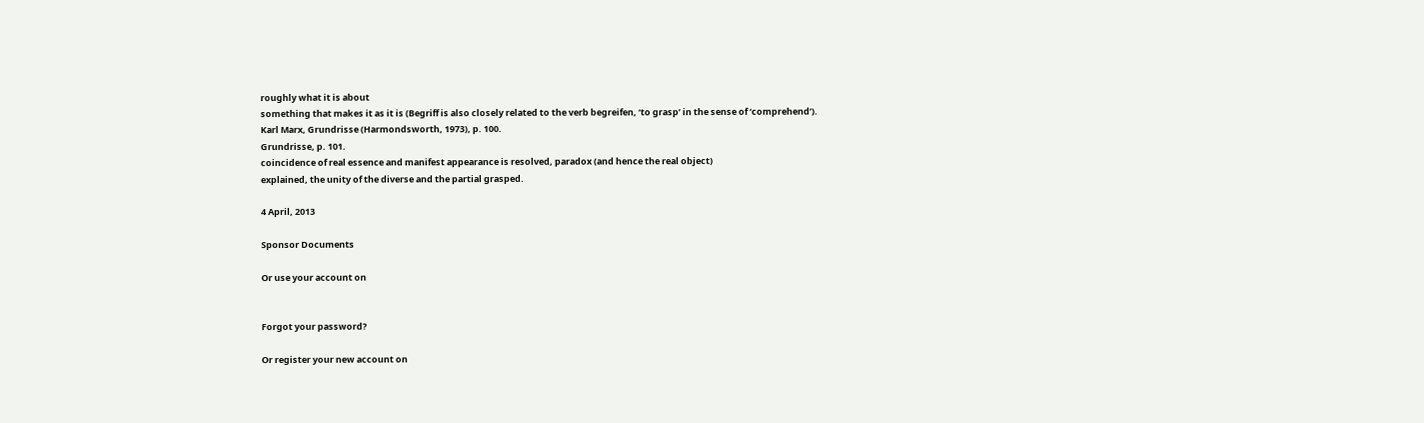roughly what it is about
something that makes it as it is (Begriff is also closely related to the verb begreifen, ‘to grasp’ in the sense of ‘comprehend’).
Karl Marx, Grundrisse (Harmondsworth, 1973), p. 100.
Grundrisse, p. 101.
coincidence of real essence and manifest appearance is resolved, paradox (and hence the real object)
explained, the unity of the diverse and the partial grasped.

4 April, 2013

Sponsor Documents

Or use your account on


Forgot your password?

Or register your new account on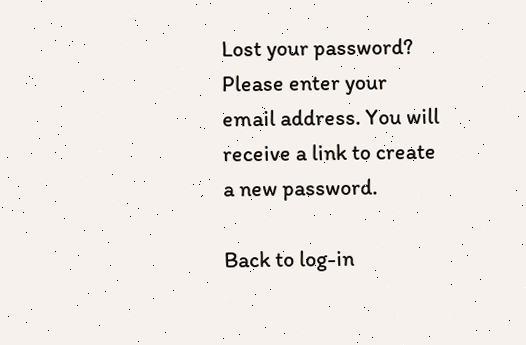Lost your password? Please enter your email address. You will receive a link to create a new password.

Back to log-in